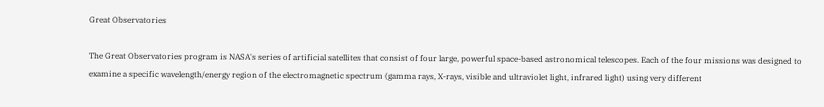Great Observatories

The Great Observatories program is NASA's series of artificial satellites that consist of four large, powerful space-based astronomical telescopes. Each of the four missions was designed to examine a specific wavelength/energy region of the electromagnetic spectrum (gamma rays, X-rays, visible and ultraviolet light, infrared light) using very different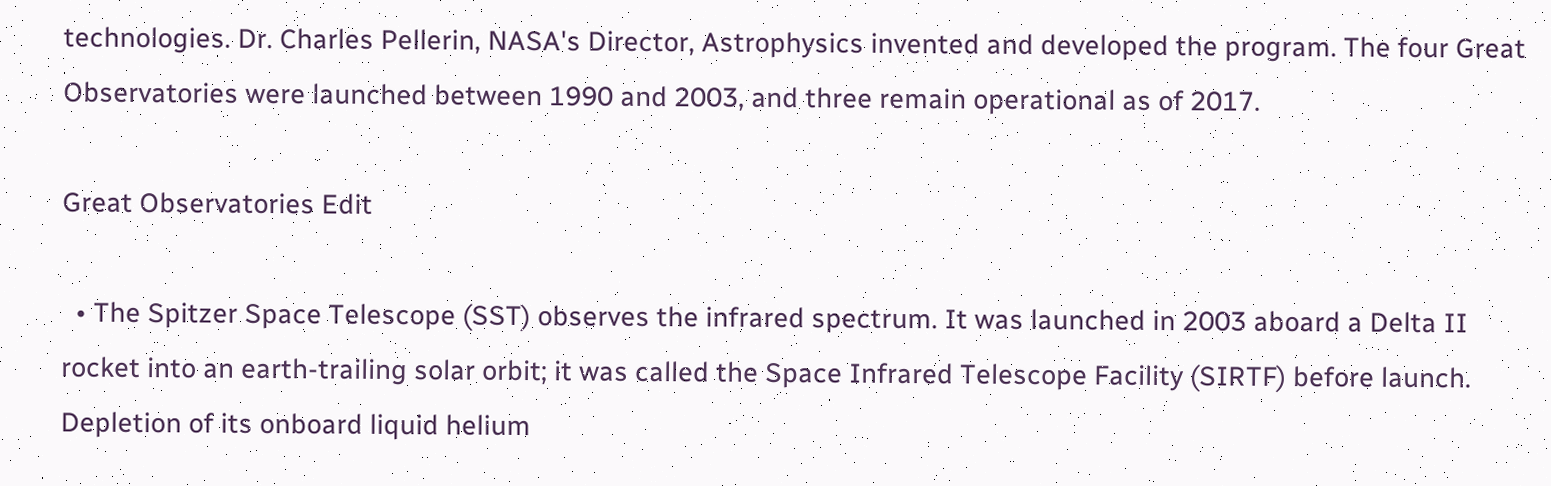technologies. Dr. Charles Pellerin, NASA's Director, Astrophysics invented and developed the program. The four Great Observatories were launched between 1990 and 2003, and three remain operational as of 2017.

Great Observatories Edit

  • The Spitzer Space Telescope (SST) observes the infrared spectrum. It was launched in 2003 aboard a Delta II rocket into an earth-trailing solar orbit; it was called the Space Infrared Telescope Facility (SIRTF) before launch. Depletion of its onboard liquid helium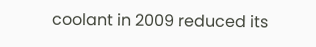coolant in 2009 reduced its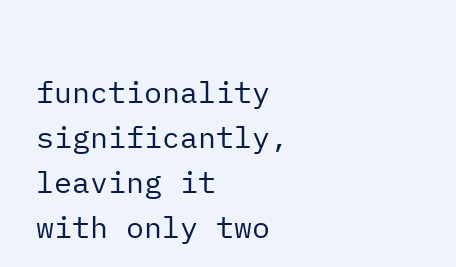functionality significantly, leaving it with only two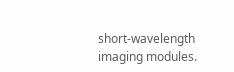short-wavelength imaging modules.